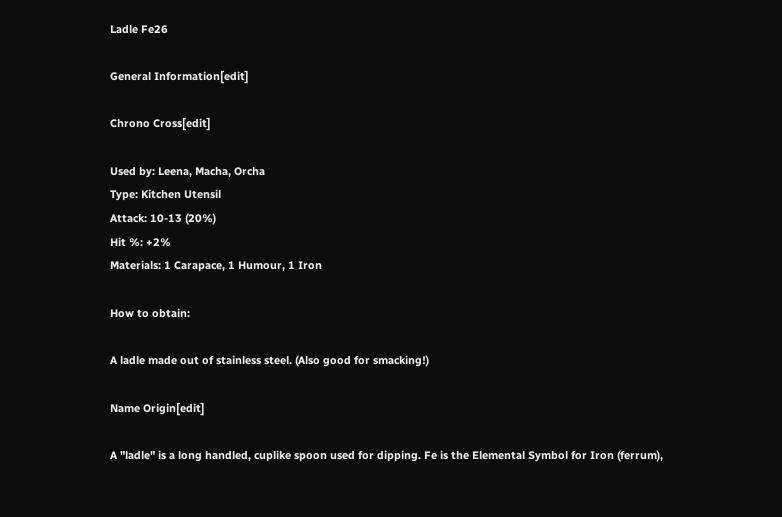Ladle Fe26

General Information[edit]

Chrono Cross[edit]

Used by: Leena, Macha, Orcha
Type: Kitchen Utensil
Attack: 10-13 (20%)
Hit %: +2%
Materials: 1 Carapace, 1 Humour, 1 Iron

How to obtain:

A ladle made out of stainless steel. (Also good for smacking!)

Name Origin[edit]

A "ladle" is a long handled, cuplike spoon used for dipping. Fe is the Elemental Symbol for Iron (ferrum),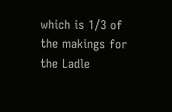which is 1/3 of the makings for the Ladle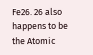Fe26. 26 also happens to be the Atomic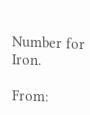Number for Iron.

From: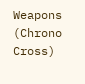Weapons (Chrono Cross)